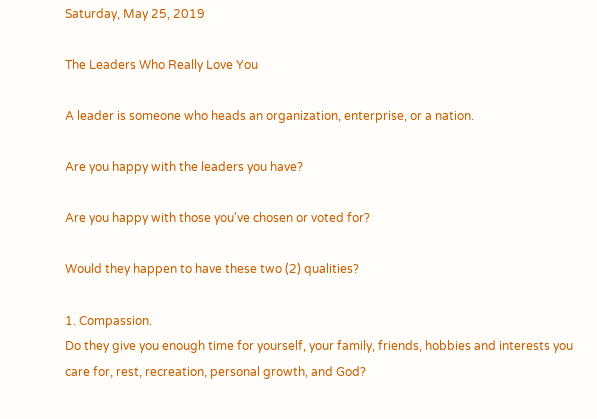Saturday, May 25, 2019

The Leaders Who Really Love You

A leader is someone who heads an organization, enterprise, or a nation.

Are you happy with the leaders you have?

Are you happy with those you've chosen or voted for?

Would they happen to have these two (2) qualities?

1. Compassion.
Do they give you enough time for yourself, your family, friends, hobbies and interests you care for, rest, recreation, personal growth, and God?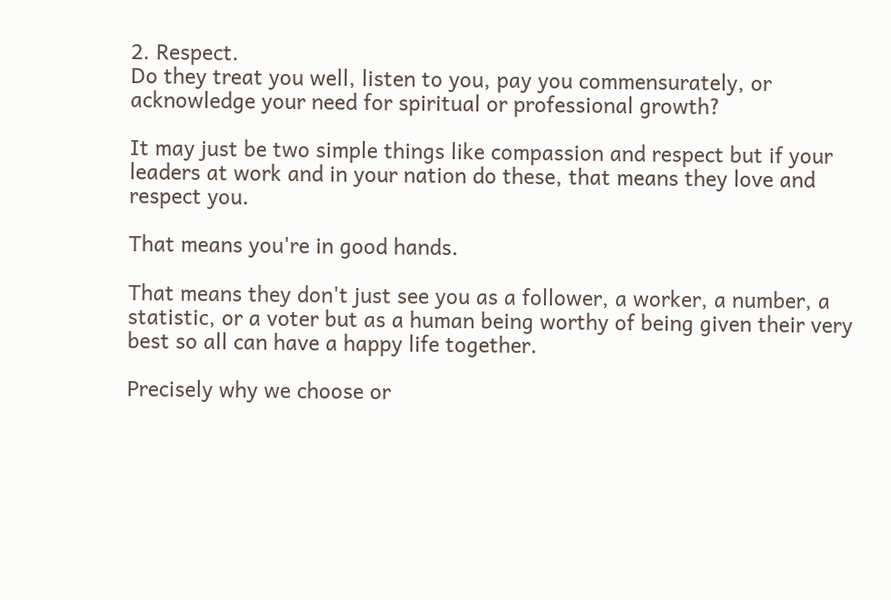2. Respect.
Do they treat you well, listen to you, pay you commensurately, or acknowledge your need for spiritual or professional growth?

It may just be two simple things like compassion and respect but if your leaders at work and in your nation do these, that means they love and respect you.

That means you're in good hands.

That means they don't just see you as a follower, a worker, a number, a statistic, or a voter but as a human being worthy of being given their very best so all can have a happy life together.

Precisely why we choose or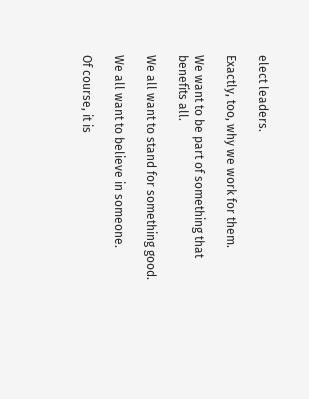elect leaders.

Exactly, too, why we work for them.

We want to be part of something that benefits all.

We all want to stand for something good.

We all want to believe in someone.

Of course, it is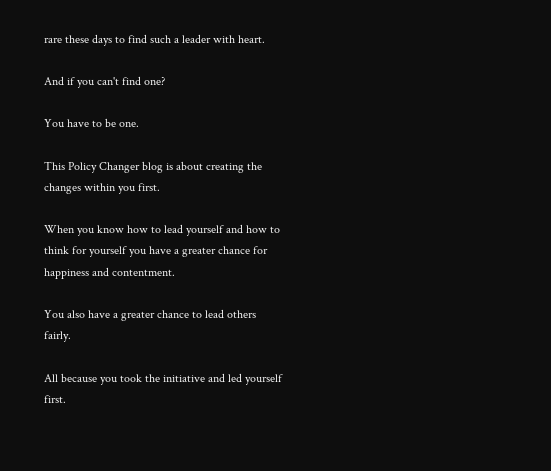rare these days to find such a leader with heart.

And if you can't find one?

You have to be one.

This Policy Changer blog is about creating the changes within you first.

When you know how to lead yourself and how to think for yourself you have a greater chance for happiness and contentment.

You also have a greater chance to lead others fairly.

All because you took the initiative and led yourself first.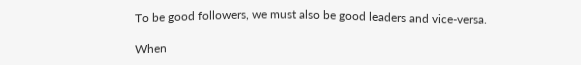To be good followers, we must also be good leaders and vice-versa.

When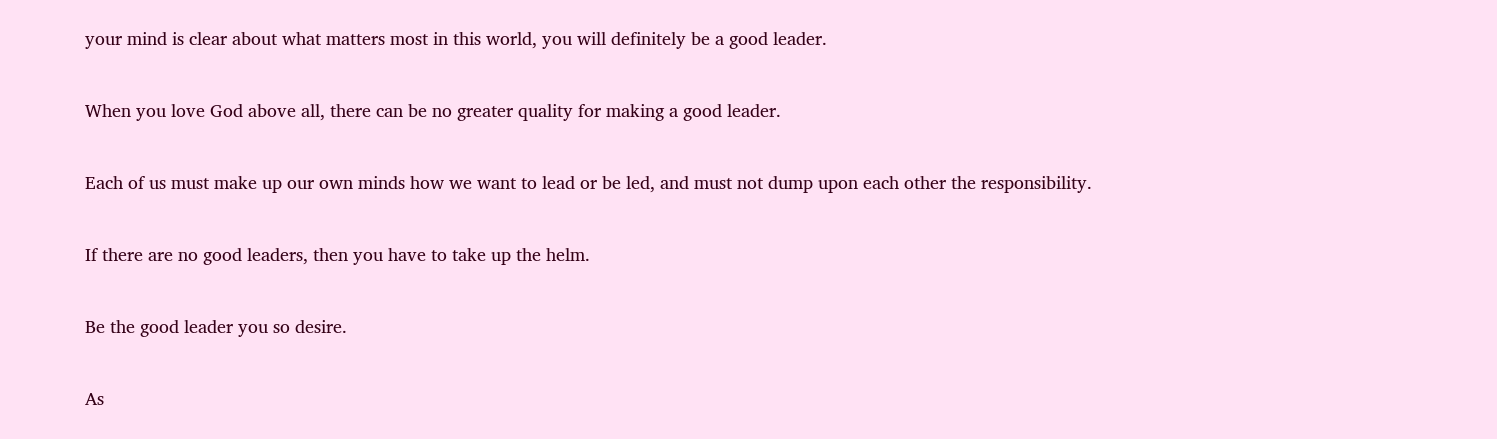your mind is clear about what matters most in this world, you will definitely be a good leader.

When you love God above all, there can be no greater quality for making a good leader.

Each of us must make up our own minds how we want to lead or be led, and must not dump upon each other the responsibility.

If there are no good leaders, then you have to take up the helm.

Be the good leader you so desire.

As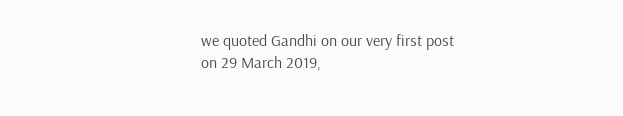we quoted Gandhi on our very first post on 29 March 2019,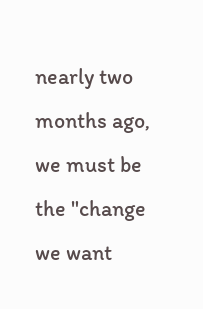nearly two months ago, we must be the "change we want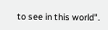to see in this world".